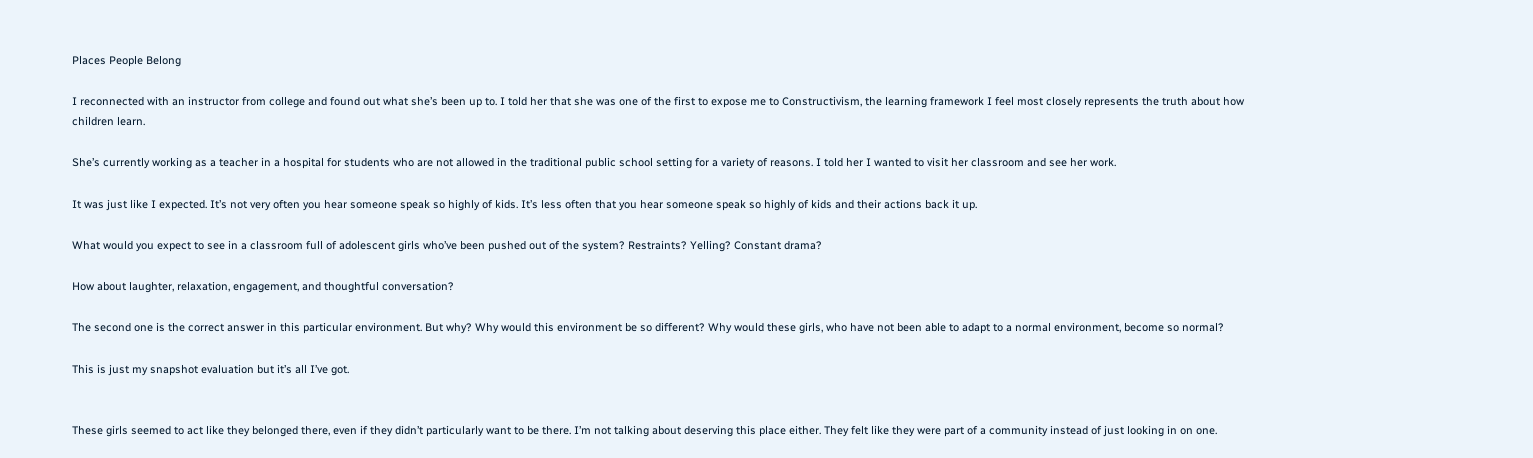Places People Belong

I reconnected with an instructor from college and found out what she’s been up to. I told her that she was one of the first to expose me to Constructivism, the learning framework I feel most closely represents the truth about how children learn.

She’s currently working as a teacher in a hospital for students who are not allowed in the traditional public school setting for a variety of reasons. I told her I wanted to visit her classroom and see her work.

It was just like I expected. It’s not very often you hear someone speak so highly of kids. It’s less often that you hear someone speak so highly of kids and their actions back it up.

What would you expect to see in a classroom full of adolescent girls who’ve been pushed out of the system? Restraints? Yelling? Constant drama?

How about laughter, relaxation, engagement, and thoughtful conversation?

The second one is the correct answer in this particular environment. But why? Why would this environment be so different? Why would these girls, who have not been able to adapt to a normal environment, become so normal?

This is just my snapshot evaluation but it’s all I’ve got.


These girls seemed to act like they belonged there, even if they didn’t particularly want to be there. I’m not talking about deserving this place either. They felt like they were part of a community instead of just looking in on one.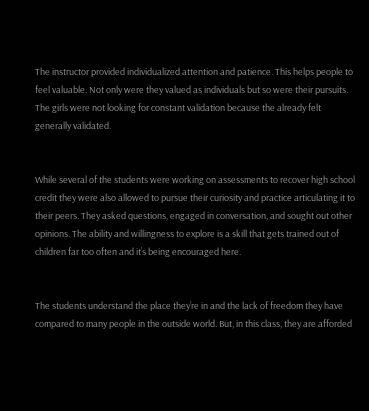The instructor provided individualized attention and patience. This helps people to feel valuable. Not only were they valued as individuals but so were their pursuits. The girls were not looking for constant validation because the already felt generally validated.


While several of the students were working on assessments to recover high school credit they were also allowed to pursue their curiosity and practice articulating it to their peers. They asked questions, engaged in conversation, and sought out other opinions. The ability and willingness to explore is a skill that gets trained out of children far too often and it’s being encouraged here.


The students understand the place they’re in and the lack of freedom they have compared to many people in the outside world. But, in this class, they are afforded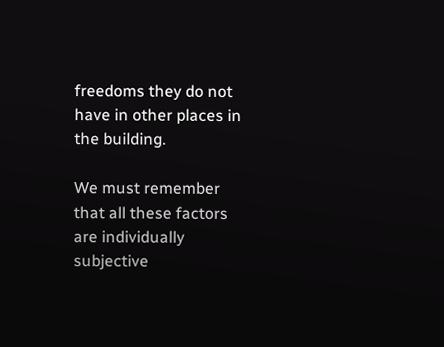freedoms they do not have in other places in the building.

We must remember that all these factors are individually subjective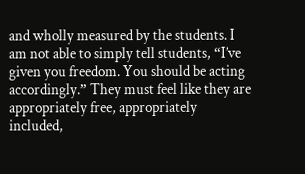and wholly measured by the students. I am not able to simply tell students, “I’ve given you freedom. You should be acting accordingly.” They must feel like they are appropriately free, appropriately included,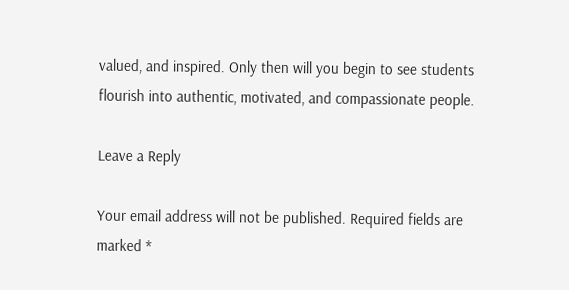valued, and inspired. Only then will you begin to see students flourish into authentic, motivated, and compassionate people.

Leave a Reply

Your email address will not be published. Required fields are marked *